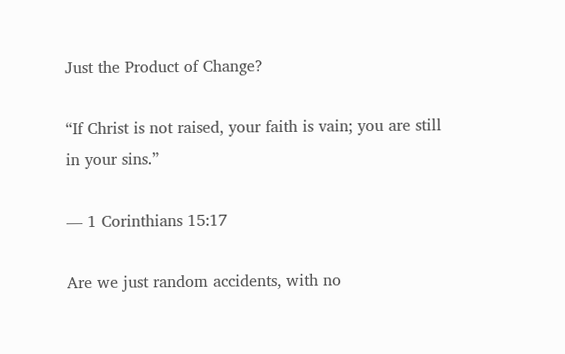Just the Product of Change?

“If Christ is not raised, your faith is vain; you are still in your sins.”

— 1 Corinthians 15:17

Are we just random accidents, with no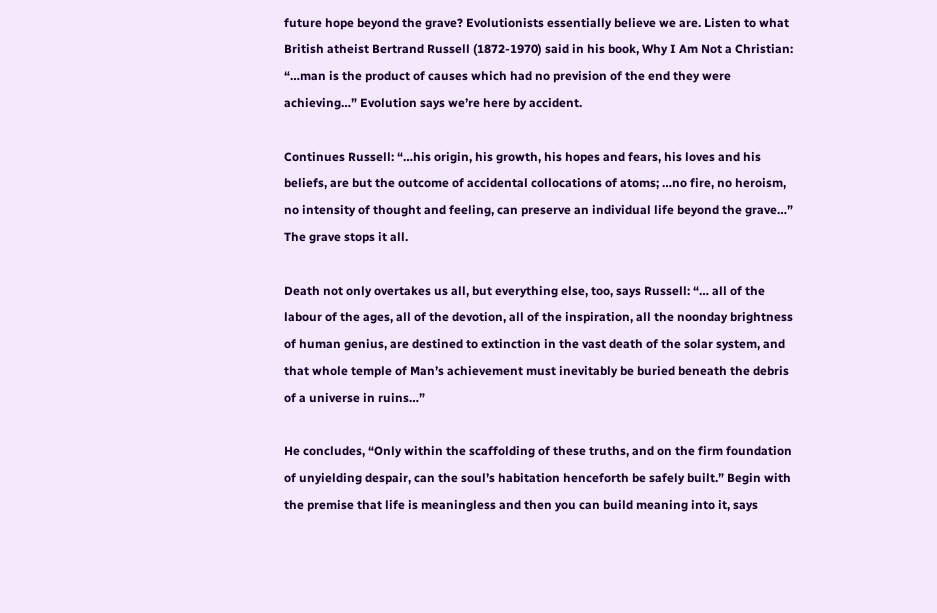future hope beyond the grave? Evolutionists essentially believe we are. Listen to what British atheist Bertrand Russell (1872-1970) said in his book, Why I Am Not a Christian: “…man is the product of causes which had no prevision of the end they were achieving…” Evolution says we’re here by accident.

Continues Russell: “…his origin, his growth, his hopes and fears, his loves and his beliefs, are but the outcome of accidental collocations of atoms; …no fire, no heroism, no intensity of thought and feeling, can preserve an individual life beyond the grave…” The grave stops it all.

Death not only overtakes us all, but everything else, too, says Russell: “… all of the labour of the ages, all of the devotion, all of the inspiration, all the noonday brightness of human genius, are destined to extinction in the vast death of the solar system, and that whole temple of Man’s achievement must inevitably be buried beneath the debris of a universe in ruins…”

He concludes, “Only within the scaffolding of these truths, and on the firm foundation of unyielding despair, can the soul’s habitation henceforth be safely built.” Begin with the premise that life is meaningless and then you can build meaning into it, says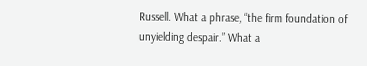Russell. What a phrase, “the firm foundation of unyielding despair.” What a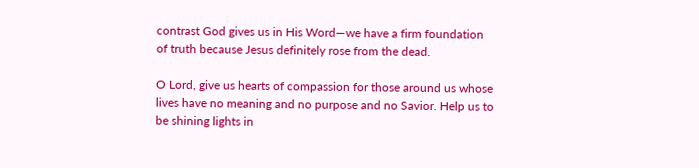contrast God gives us in His Word—we have a firm foundation of truth because Jesus definitely rose from the dead.

O Lord, give us hearts of compassion for those around us whose lives have no meaning and no purpose and no Savior. Help us to be shining lights in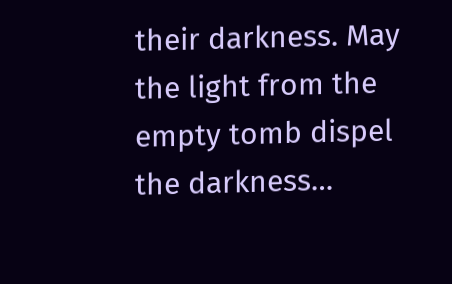their darkness. May the light from the empty tomb dispel the darkness…